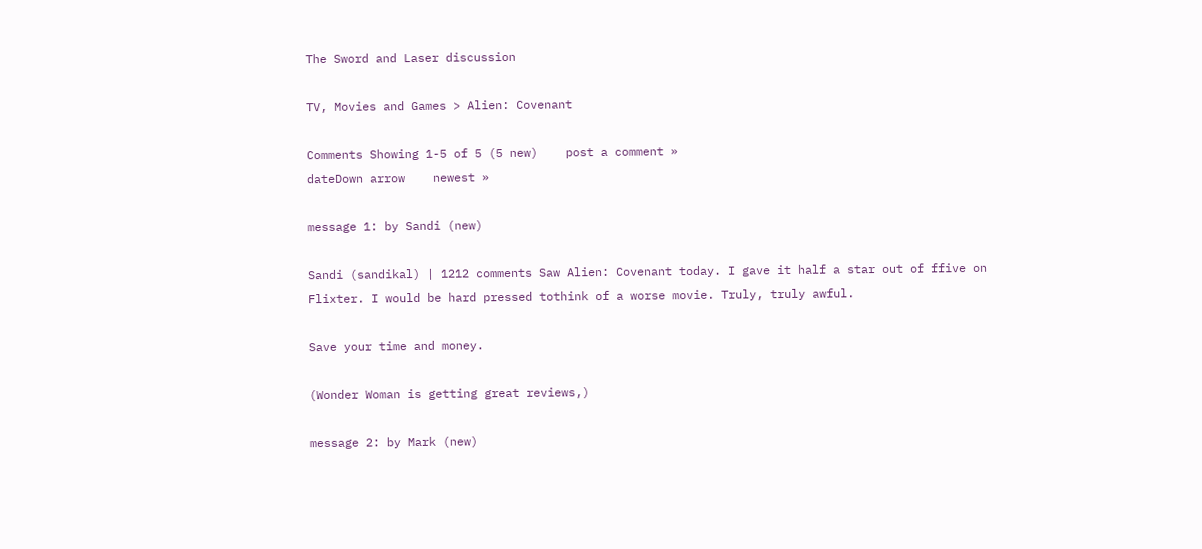The Sword and Laser discussion

TV, Movies and Games > Alien: Covenant

Comments Showing 1-5 of 5 (5 new)    post a comment »
dateDown arrow    newest »

message 1: by Sandi (new)

Sandi (sandikal) | 1212 comments Saw Alien: Covenant today. I gave it half a star out of ffive on Flixter. I would be hard pressed tothink of a worse movie. Truly, truly awful.

Save your time and money.

(Wonder Woman is getting great reviews,)

message 2: by Mark (new)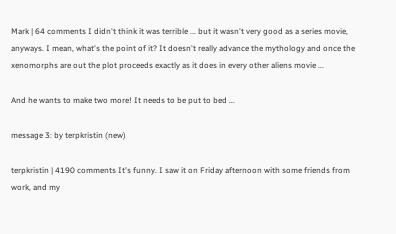Mark | 64 comments I didn't think it was terrible ... but it wasn't very good as a series movie, anyways. I mean, what's the point of it? It doesn't really advance the mythology and once the xenomorphs are out the plot proceeds exactly as it does in every other aliens movie ...

And he wants to make two more! It needs to be put to bed ...

message 3: by terpkristin (new)

terpkristin | 4190 comments It's funny. I saw it on Friday afternoon with some friends from work, and my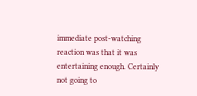immediate post-watching reaction was that it was entertaining enough. Certainly not going to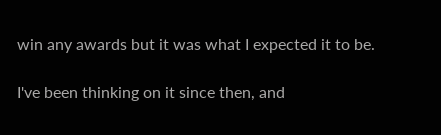win any awards but it was what I expected it to be.

I've been thinking on it since then, and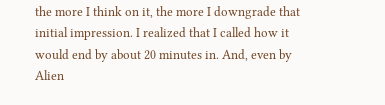the more I think on it, the more I downgrade that initial impression. I realized that I called how it would end by about 20 minutes in. And, even by Alien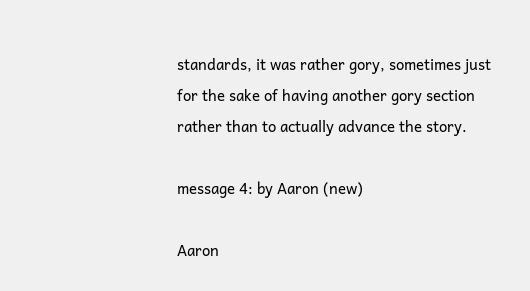standards, it was rather gory, sometimes just for the sake of having another gory section rather than to actually advance the story.

message 4: by Aaron (new)

Aaron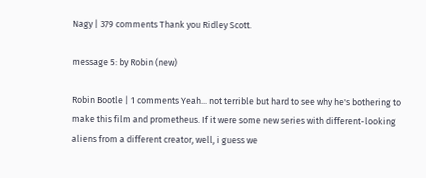Nagy | 379 comments Thank you Ridley Scott.

message 5: by Robin (new)

Robin Bootle | 1 comments Yeah... not terrible but hard to see why he's bothering to make this film and prometheus. If it were some new series with different-looking aliens from a different creator, well, i guess we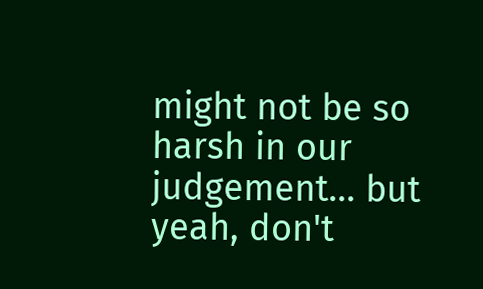might not be so harsh in our judgement... but yeah, don't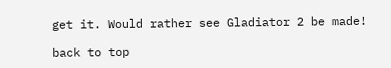get it. Would rather see Gladiator 2 be made!

back to top